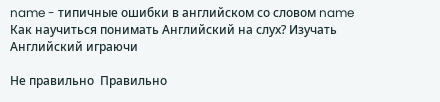name - типичные ошибки в английском со словом name
Как научиться понимать Английский на слух? Изучать Английский играючи

Не правильно  Правильно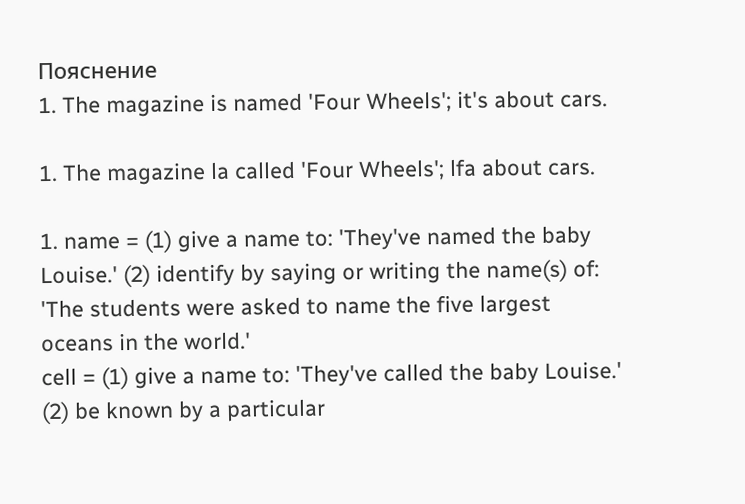Пояснение
1. The magazine is named 'Four Wheels'; it's about cars.

1. The magazine la called 'Four Wheels'; lfa about cars.

1. name = (1) give a name to: 'They've named the baby Louise.' (2) identify by saying or writing the name(s) of: 'The students were asked to name the five largest oceans in the world.'
cell = (1) give a name to: 'They've called the baby Louise.' (2) be known by a particular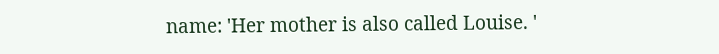name: 'Her mother is also called Louise. '